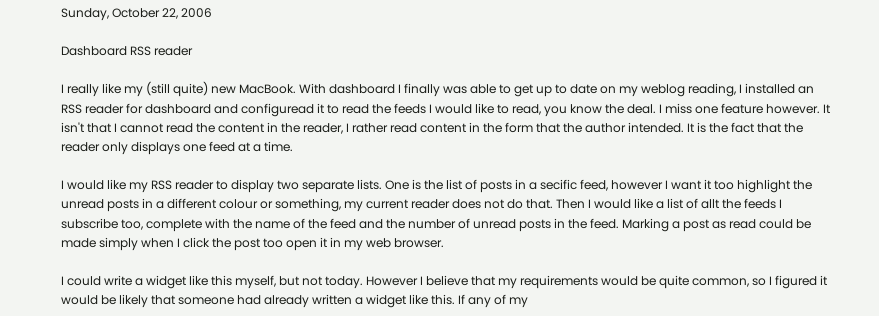Sunday, October 22, 2006

Dashboard RSS reader

I really like my (still quite) new MacBook. With dashboard I finally was able to get up to date on my weblog reading, I installed an RSS reader for dashboard and configuread it to read the feeds I would like to read, you know the deal. I miss one feature however. It isn't that I cannot read the content in the reader, I rather read content in the form that the author intended. It is the fact that the reader only displays one feed at a time.

I would like my RSS reader to display two separate lists. One is the list of posts in a secific feed, however I want it too highlight the unread posts in a different colour or something, my current reader does not do that. Then I would like a list of allt the feeds I subscribe too, complete with the name of the feed and the number of unread posts in the feed. Marking a post as read could be made simply when I click the post too open it in my web browser.

I could write a widget like this myself, but not today. However I believe that my requirements would be quite common, so I figured it would be likely that someone had already written a widget like this. If any of my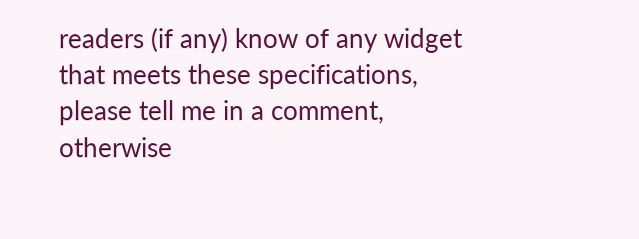readers (if any) know of any widget that meets these specifications, please tell me in a comment, otherwise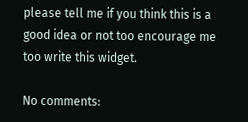please tell me if you think this is a good idea or not too encourage me too write this widget.

No comments: